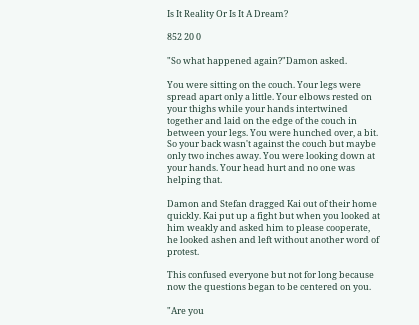Is It Reality Or Is It A Dream?

852 20 0

"So what happened again?"Damon asked.

You were sitting on the couch. Your legs were spread apart only a little. Your elbows rested on your thighs while your hands intertwined together and laid on the edge of the couch in between your legs. You were hunched over, a bit. So your back wasn't against the couch but maybe only two inches away. You were looking down at your hands. Your head hurt and no one was helping that.

Damon and Stefan dragged Kai out of their home quickly. Kai put up a fight but when you looked at him weakly and asked him to please cooperate, he looked ashen and left without another word of protest.

This confused everyone but not for long because now the questions began to be centered on you.

"Are you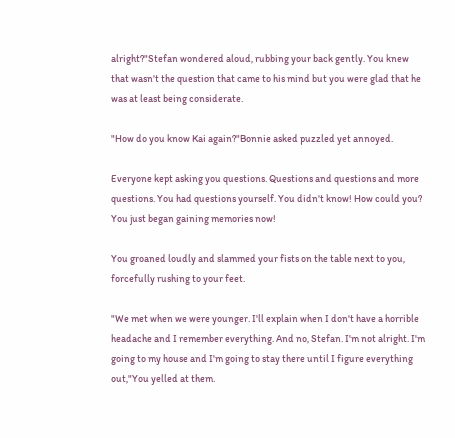alright?"Stefan wondered aloud, rubbing your back gently. You knew that wasn't the question that came to his mind but you were glad that he was at least being considerate.

"How do you know Kai again?"Bonnie asked puzzled yet annoyed.

Everyone kept asking you questions. Questions and questions and more questions. You had questions yourself. You didn't know! How could you? You just began gaining memories now!

You groaned loudly and slammed your fists on the table next to you, forcefully rushing to your feet.

"We met when we were younger. I'll explain when I don't have a horrible headache and I remember everything. And no, Stefan. I'm not alright. I'm going to my house and I'm going to stay there until I figure everything out,"You yelled at them.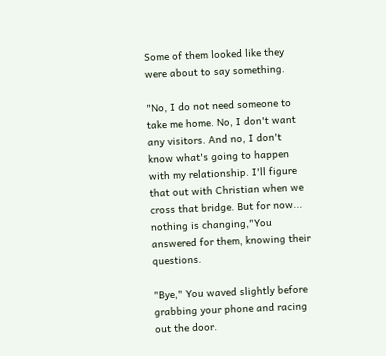Some of them looked like they were about to say something.

"No, I do not need someone to take me home. No, I don't want any visitors. And no, I don't know what's going to happen with my relationship. I'll figure that out with Christian when we cross that bridge. But for now... nothing is changing,"You answered for them, knowing their questions.

"Bye," You waved slightly before grabbing your phone and racing out the door.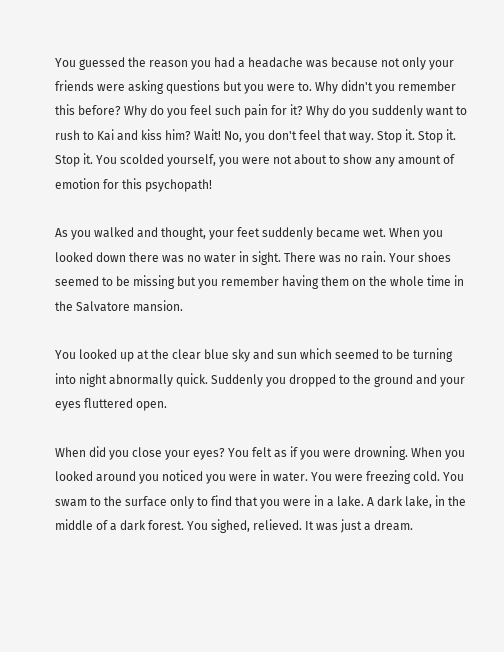You guessed the reason you had a headache was because not only your friends were asking questions but you were to. Why didn't you remember this before? Why do you feel such pain for it? Why do you suddenly want to rush to Kai and kiss him? Wait! No, you don't feel that way. Stop it. Stop it. Stop it. You scolded yourself, you were not about to show any amount of emotion for this psychopath!

As you walked and thought, your feet suddenly became wet. When you looked down there was no water in sight. There was no rain. Your shoes seemed to be missing but you remember having them on the whole time in the Salvatore mansion.

You looked up at the clear blue sky and sun which seemed to be turning into night abnormally quick. Suddenly you dropped to the ground and your eyes fluttered open.

When did you close your eyes? You felt as if you were drowning. When you looked around you noticed you were in water. You were freezing cold. You swam to the surface only to find that you were in a lake. A dark lake, in the middle of a dark forest. You sighed, relieved. It was just a dream.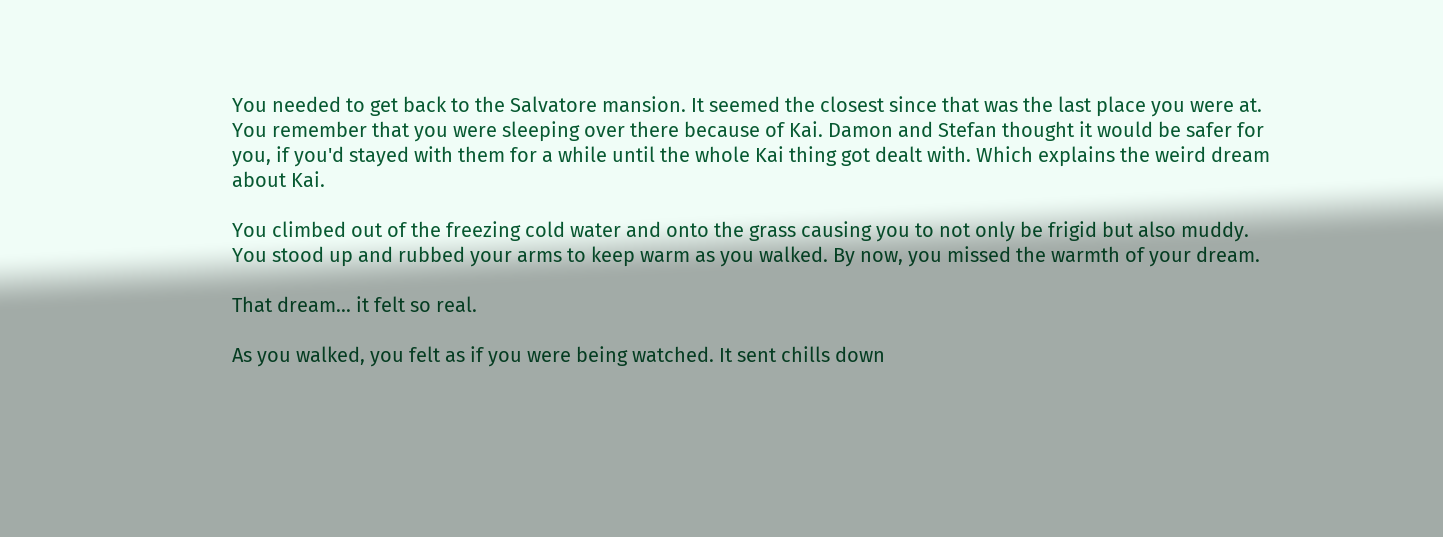You needed to get back to the Salvatore mansion. It seemed the closest since that was the last place you were at. You remember that you were sleeping over there because of Kai. Damon and Stefan thought it would be safer for you, if you'd stayed with them for a while until the whole Kai thing got dealt with. Which explains the weird dream about Kai.

You climbed out of the freezing cold water and onto the grass causing you to not only be frigid but also muddy. You stood up and rubbed your arms to keep warm as you walked. By now, you missed the warmth of your dream.

That dream... it felt so real.

As you walked, you felt as if you were being watched. It sent chills down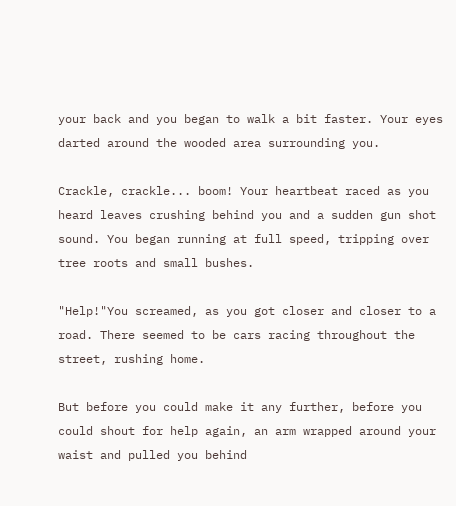your back and you began to walk a bit faster. Your eyes darted around the wooded area surrounding you.

Crackle, crackle... boom! Your heartbeat raced as you heard leaves crushing behind you and a sudden gun shot sound. You began running at full speed, tripping over tree roots and small bushes.

"Help!"You screamed, as you got closer and closer to a road. There seemed to be cars racing throughout the street, rushing home.

But before you could make it any further, before you could shout for help again, an arm wrapped around your waist and pulled you behind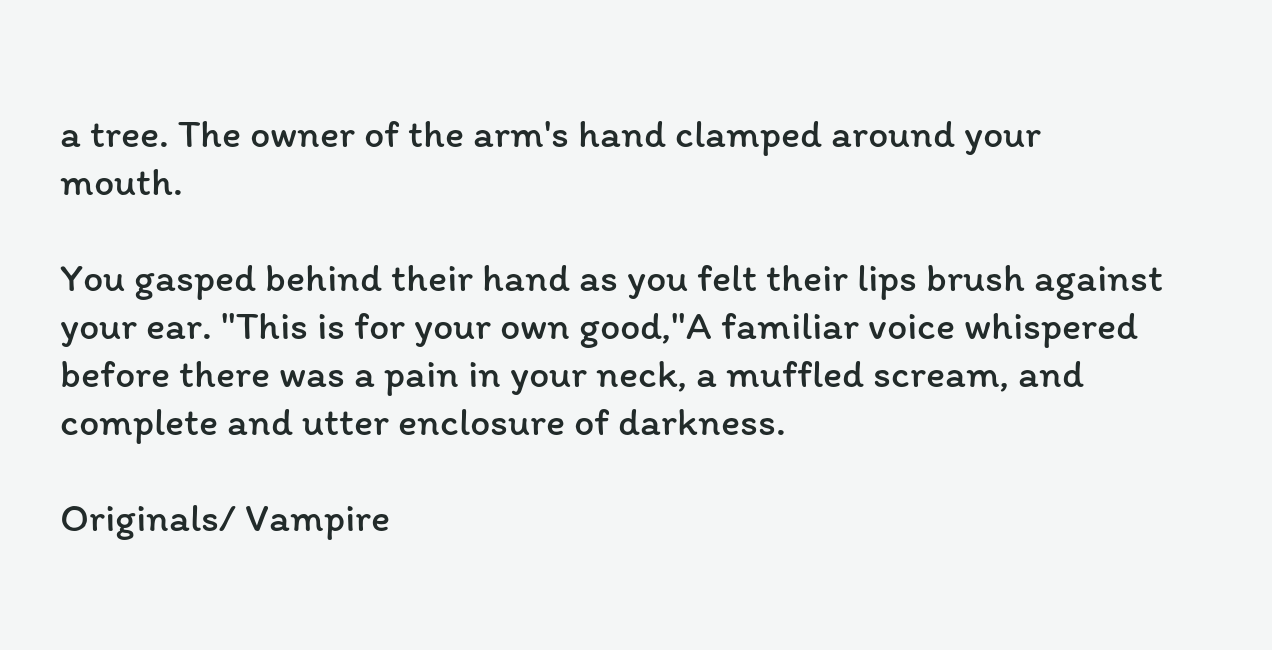a tree. The owner of the arm's hand clamped around your mouth.

You gasped behind their hand as you felt their lips brush against your ear. "This is for your own good,"A familiar voice whispered before there was a pain in your neck, a muffled scream, and complete and utter enclosure of darkness.

Originals/ Vampire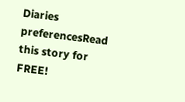Diaries preferencesRead this story for FREE!